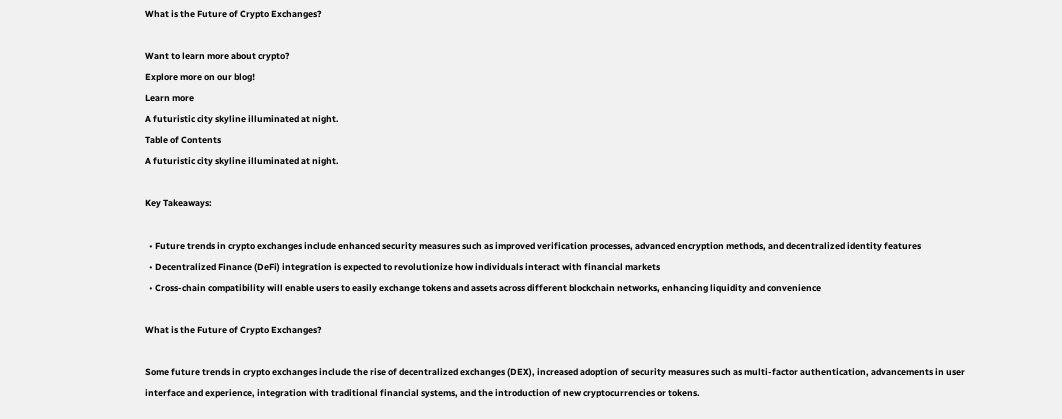What is the Future of Crypto Exchanges?

Want to learn more about crypto?
Explore more on our blog!
Learn more
A futuristic city skyline illuminated at night.
Table of Contents
A futuristic city skyline illuminated at night.

Key Takeaways:

  • Future trends in crypto exchanges include enhanced security measures such as improved verification processes, advanced encryption methods, and decentralized identity features
  • Decentralized Finance (DeFi) integration is expected to revolutionize how individuals interact with financial markets
  • Cross-chain compatibility will enable users to easily exchange tokens and assets across different blockchain networks, enhancing liquidity and convenience

What is the Future of Crypto Exchanges?

Some future trends in crypto exchanges include the rise of decentralized exchanges (DEX), increased adoption of security measures such as multi-factor authentication, advancements in user interface and experience, integration with traditional financial systems, and the introduction of new cryptocurrencies or tokens.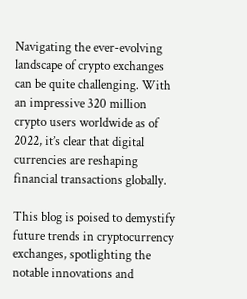Navigating the ever-evolving landscape of crypto exchanges can be quite challenging. With an impressive 320 million crypto users worldwide as of 2022, it’s clear that digital currencies are reshaping financial transactions globally.

This blog is poised to demystify future trends in cryptocurrency exchanges, spotlighting the notable innovations and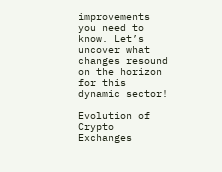improvements you need to know. Let’s uncover what changes resound on the horizon for this dynamic sector!

Evolution of Crypto Exchanges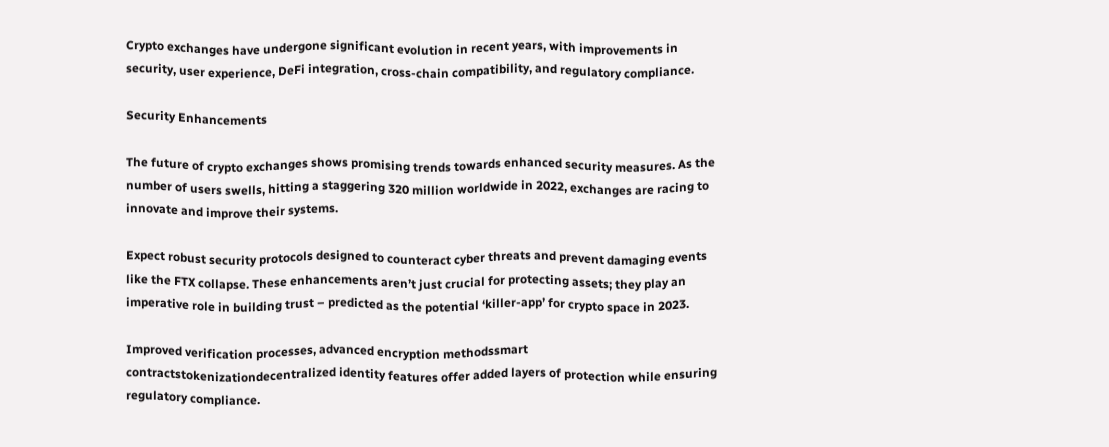Crypto exchanges have undergone significant evolution in recent years, with improvements in security, user experience, DeFi integration, cross-chain compatibility, and regulatory compliance.

Security Enhancements

The future of crypto exchanges shows promising trends towards enhanced security measures. As the number of users swells, hitting a staggering 320 million worldwide in 2022, exchanges are racing to innovate and improve their systems.

Expect robust security protocols designed to counteract cyber threats and prevent damaging events like the FTX collapse. These enhancements aren’t just crucial for protecting assets; they play an imperative role in building trust – predicted as the potential ‘killer-app’ for crypto space in 2023.

Improved verification processes, advanced encryption methodssmart contractstokenizationdecentralized identity features offer added layers of protection while ensuring regulatory compliance.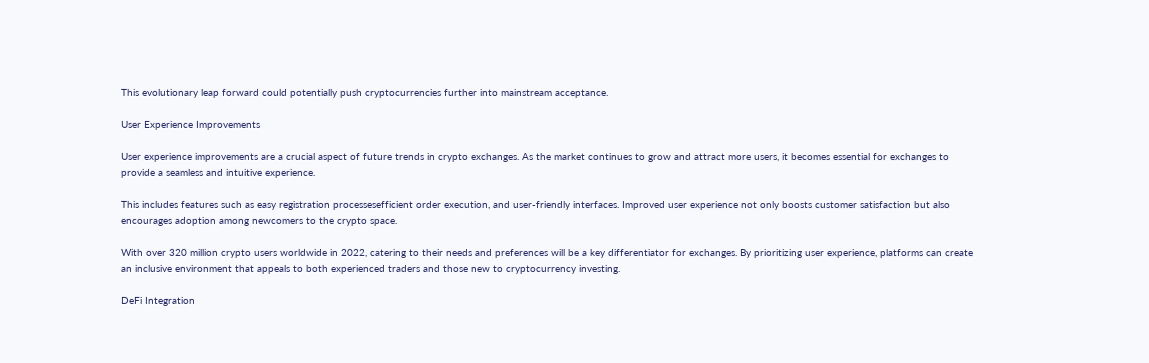This evolutionary leap forward could potentially push cryptocurrencies further into mainstream acceptance.

User Experience Improvements

User experience improvements are a crucial aspect of future trends in crypto exchanges. As the market continues to grow and attract more users, it becomes essential for exchanges to provide a seamless and intuitive experience.

This includes features such as easy registration processesefficient order execution, and user-friendly interfaces. Improved user experience not only boosts customer satisfaction but also encourages adoption among newcomers to the crypto space.

With over 320 million crypto users worldwide in 2022, catering to their needs and preferences will be a key differentiator for exchanges. By prioritizing user experience, platforms can create an inclusive environment that appeals to both experienced traders and those new to cryptocurrency investing.

DeFi Integration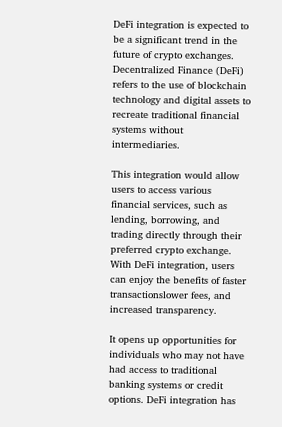DeFi integration is expected to be a significant trend in the future of crypto exchanges. Decentralized Finance (DeFi) refers to the use of blockchain technology and digital assets to recreate traditional financial systems without intermediaries.

This integration would allow users to access various financial services, such as lending, borrowing, and trading directly through their preferred crypto exchange. With DeFi integration, users can enjoy the benefits of faster transactionslower fees, and increased transparency.

It opens up opportunities for individuals who may not have had access to traditional banking systems or credit options. DeFi integration has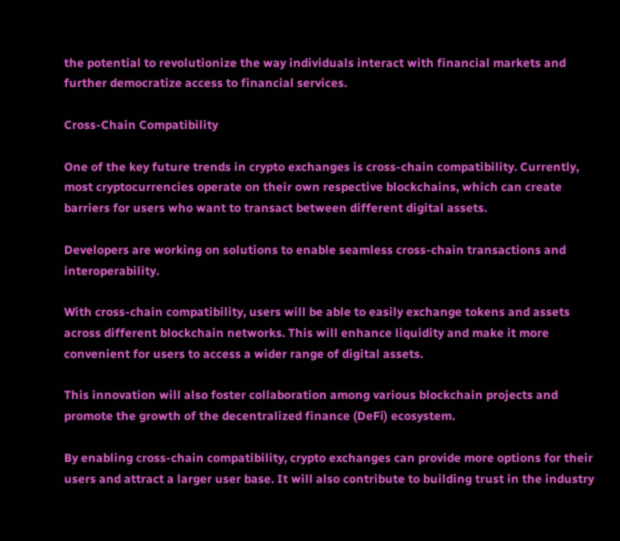the potential to revolutionize the way individuals interact with financial markets and further democratize access to financial services.

Cross-Chain Compatibility

One of the key future trends in crypto exchanges is cross-chain compatibility. Currently, most cryptocurrencies operate on their own respective blockchains, which can create barriers for users who want to transact between different digital assets.

Developers are working on solutions to enable seamless cross-chain transactions and interoperability.

With cross-chain compatibility, users will be able to easily exchange tokens and assets across different blockchain networks. This will enhance liquidity and make it more convenient for users to access a wider range of digital assets.

This innovation will also foster collaboration among various blockchain projects and promote the growth of the decentralized finance (DeFi) ecosystem.

By enabling cross-chain compatibility, crypto exchanges can provide more options for their users and attract a larger user base. It will also contribute to building trust in the industry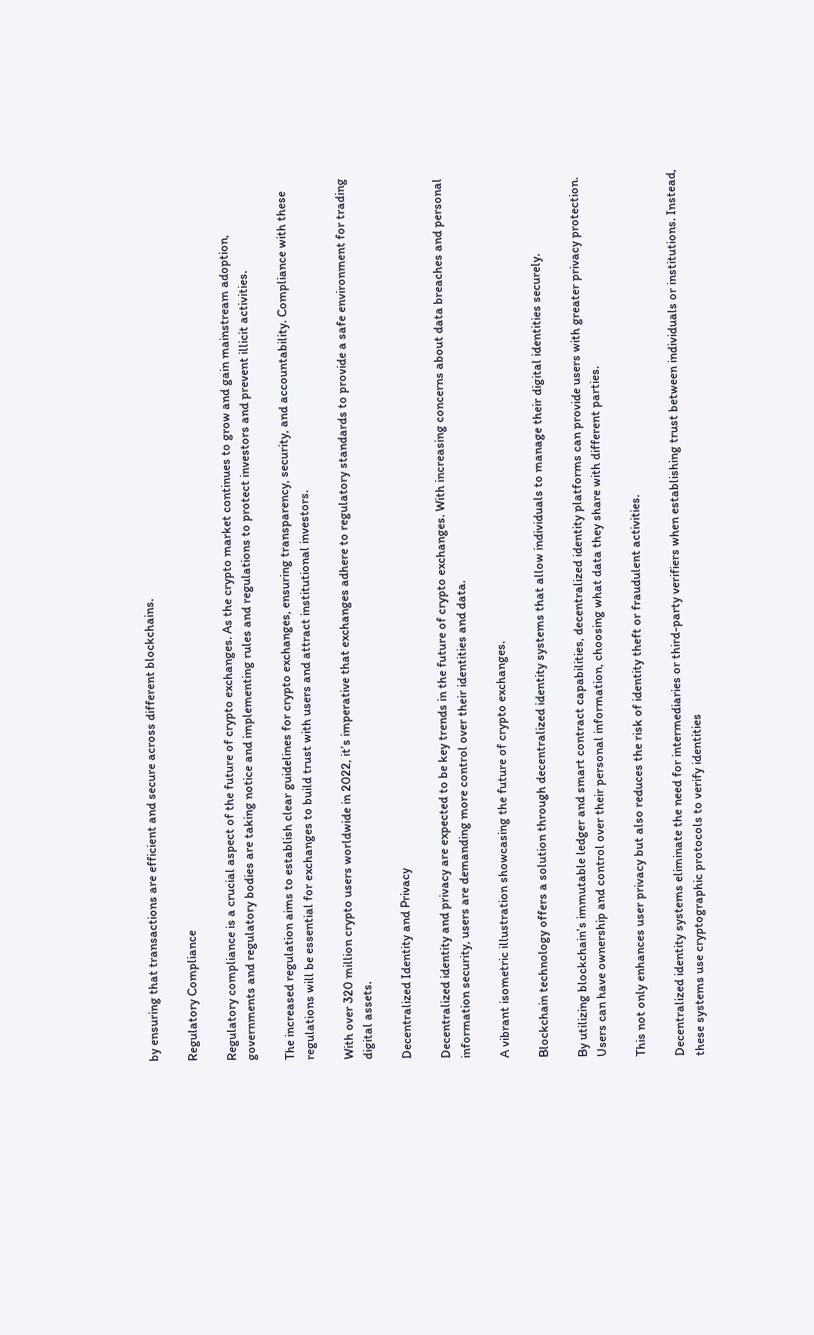by ensuring that transactions are efficient and secure across different blockchains.

Regulatory Compliance

Regulatory compliance is a crucial aspect of the future of crypto exchanges. As the crypto market continues to grow and gain mainstream adoption, governments and regulatory bodies are taking notice and implementing rules and regulations to protect investors and prevent illicit activities.

The increased regulation aims to establish clear guidelines for crypto exchanges, ensuring transparency, security, and accountability. Compliance with these regulations will be essential for exchanges to build trust with users and attract institutional investors.

With over 320 million crypto users worldwide in 2022, it’s imperative that exchanges adhere to regulatory standards to provide a safe environment for trading digital assets.

Decentralized Identity and Privacy

Decentralized identity and privacy are expected to be key trends in the future of crypto exchanges. With increasing concerns about data breaches and personal information security, users are demanding more control over their identities and data.

A vibrant isometric illustration showcasing the future of crypto exchanges.

Blockchain technology offers a solution through decentralized identity systems that allow individuals to manage their digital identities securely.

By utilizing blockchain’s immutable ledger and smart contract capabilities, decentralized identity platforms can provide users with greater privacy protection. Users can have ownership and control over their personal information, choosing what data they share with different parties.

This not only enhances user privacy but also reduces the risk of identity theft or fraudulent activities.

Decentralized identity systems eliminate the need for intermediaries or third-party verifiers when establishing trust between individuals or institutions. Instead, these systems use cryptographic protocols to verify identities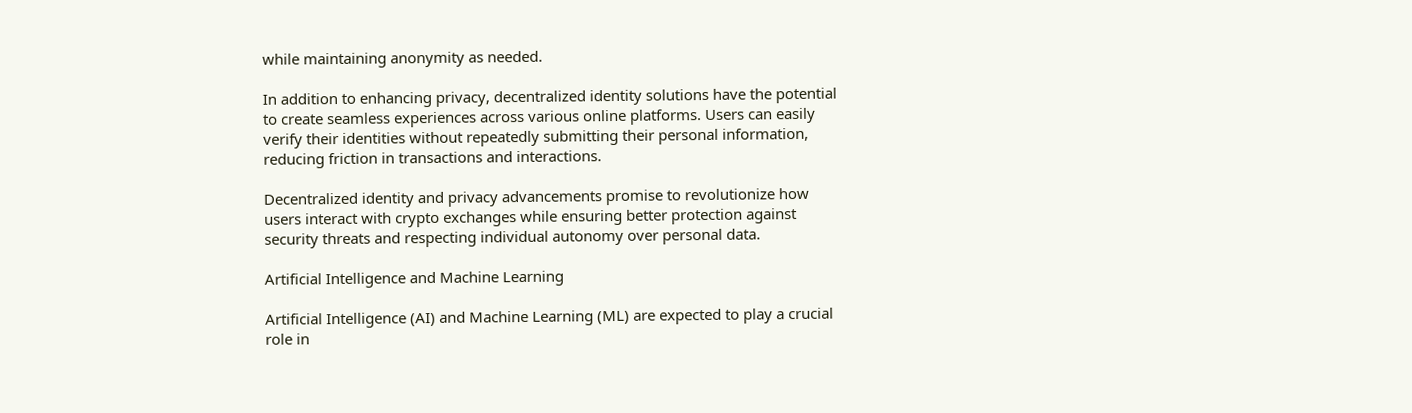while maintaining anonymity as needed.

In addition to enhancing privacy, decentralized identity solutions have the potential to create seamless experiences across various online platforms. Users can easily verify their identities without repeatedly submitting their personal information, reducing friction in transactions and interactions.

Decentralized identity and privacy advancements promise to revolutionize how users interact with crypto exchanges while ensuring better protection against security threats and respecting individual autonomy over personal data.

Artificial Intelligence and Machine Learning

Artificial Intelligence (AI) and Machine Learning (ML) are expected to play a crucial role in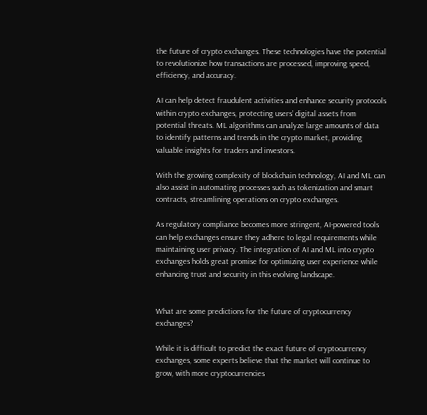the future of crypto exchanges. These technologies have the potential to revolutionize how transactions are processed, improving speed, efficiency, and accuracy.

AI can help detect fraudulent activities and enhance security protocols within crypto exchanges, protecting users’ digital assets from potential threats. ML algorithms can analyze large amounts of data to identify patterns and trends in the crypto market, providing valuable insights for traders and investors.

With the growing complexity of blockchain technology, AI and ML can also assist in automating processes such as tokenization and smart contracts, streamlining operations on crypto exchanges.

As regulatory compliance becomes more stringent, AI-powered tools can help exchanges ensure they adhere to legal requirements while maintaining user privacy. The integration of AI and ML into crypto exchanges holds great promise for optimizing user experience while enhancing trust and security in this evolving landscape.


What are some predictions for the future of cryptocurrency exchanges?

While it is difficult to predict the exact future of cryptocurrency exchanges, some experts believe that the market will continue to grow, with more cryptocurrencies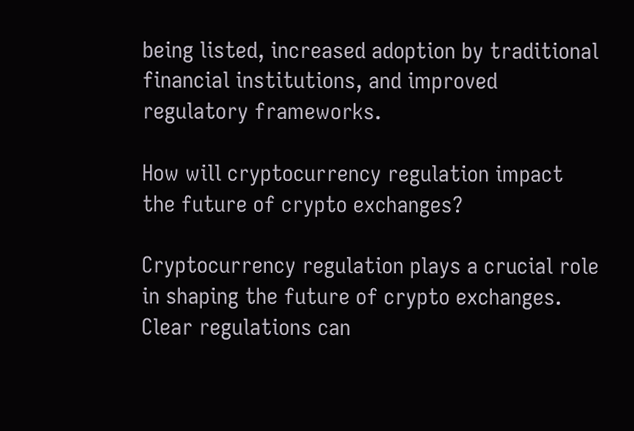being listed, increased adoption by traditional financial institutions, and improved regulatory frameworks.

How will cryptocurrency regulation impact the future of crypto exchanges?

Cryptocurrency regulation plays a crucial role in shaping the future of crypto exchanges. Clear regulations can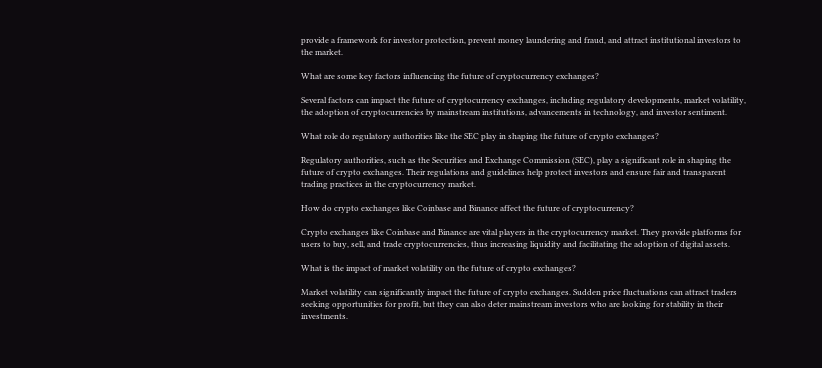provide a framework for investor protection, prevent money laundering and fraud, and attract institutional investors to the market.

What are some key factors influencing the future of cryptocurrency exchanges?

Several factors can impact the future of cryptocurrency exchanges, including regulatory developments, market volatility, the adoption of cryptocurrencies by mainstream institutions, advancements in technology, and investor sentiment.

What role do regulatory authorities like the SEC play in shaping the future of crypto exchanges?

Regulatory authorities, such as the Securities and Exchange Commission (SEC), play a significant role in shaping the future of crypto exchanges. Their regulations and guidelines help protect investors and ensure fair and transparent trading practices in the cryptocurrency market.

How do crypto exchanges like Coinbase and Binance affect the future of cryptocurrency?

Crypto exchanges like Coinbase and Binance are vital players in the cryptocurrency market. They provide platforms for users to buy, sell, and trade cryptocurrencies, thus increasing liquidity and facilitating the adoption of digital assets.

What is the impact of market volatility on the future of crypto exchanges?

Market volatility can significantly impact the future of crypto exchanges. Sudden price fluctuations can attract traders seeking opportunities for profit, but they can also deter mainstream investors who are looking for stability in their investments.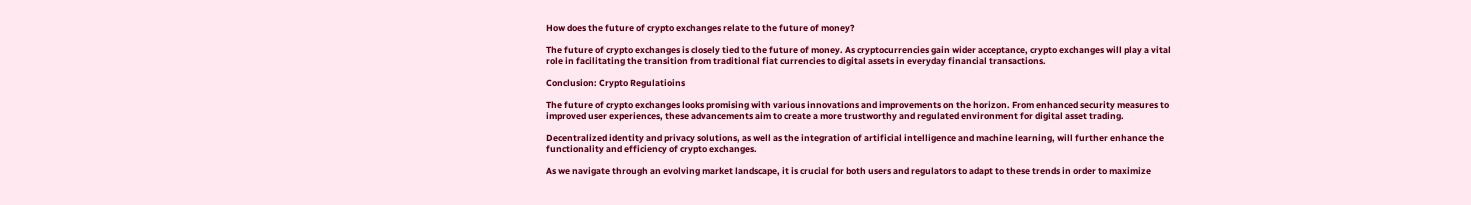How does the future of crypto exchanges relate to the future of money?

The future of crypto exchanges is closely tied to the future of money. As cryptocurrencies gain wider acceptance, crypto exchanges will play a vital role in facilitating the transition from traditional fiat currencies to digital assets in everyday financial transactions.

Conclusion: Crypto Regulatioins

The future of crypto exchanges looks promising with various innovations and improvements on the horizon. From enhanced security measures to improved user experiences, these advancements aim to create a more trustworthy and regulated environment for digital asset trading.

Decentralized identity and privacy solutions, as well as the integration of artificial intelligence and machine learning, will further enhance the functionality and efficiency of crypto exchanges.

As we navigate through an evolving market landscape, it is crucial for both users and regulators to adapt to these trends in order to maximize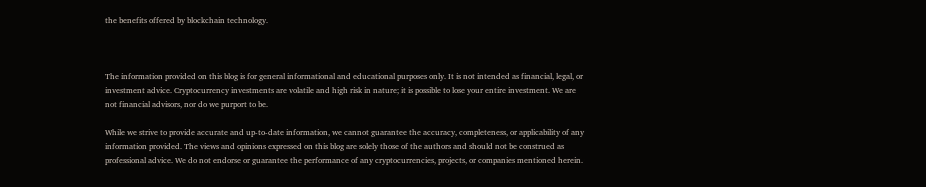the benefits offered by blockchain technology.



The information provided on this blog is for general informational and educational purposes only. It is not intended as financial, legal, or investment advice. Cryptocurrency investments are volatile and high risk in nature; it is possible to lose your entire investment. We are not financial advisors, nor do we purport to be.

While we strive to provide accurate and up-to-date information, we cannot guarantee the accuracy, completeness, or applicability of any information provided. The views and opinions expressed on this blog are solely those of the authors and should not be construed as professional advice. We do not endorse or guarantee the performance of any cryptocurrencies, projects, or companies mentioned herein.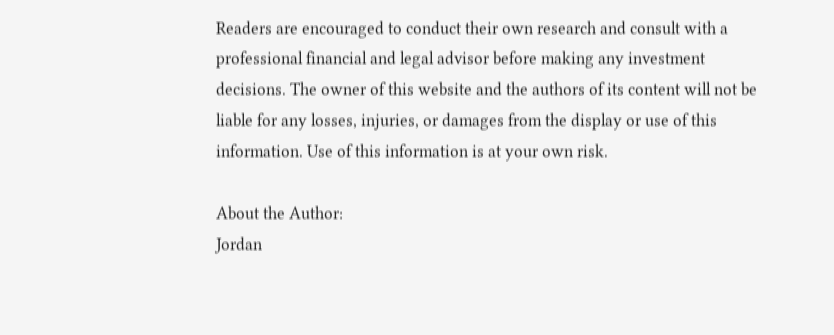Readers are encouraged to conduct their own research and consult with a professional financial and legal advisor before making any investment decisions. The owner of this website and the authors of its content will not be liable for any losses, injuries, or damages from the display or use of this information. Use of this information is at your own risk.

About the Author:
Jordan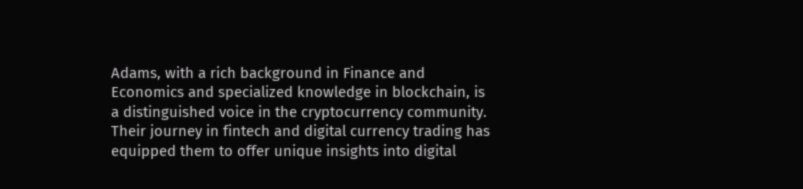Adams, with a rich background in Finance and Economics and specialized knowledge in blockchain, is a distinguished voice in the cryptocurrency community. Their journey in fintech and digital currency trading has equipped them to offer unique insights into digital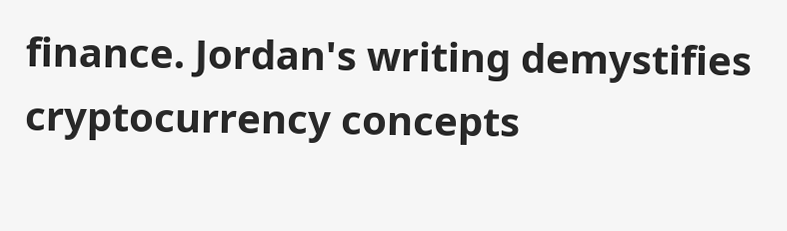finance. Jordan's writing demystifies cryptocurrency concepts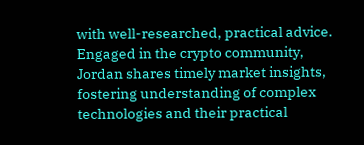with well-researched, practical advice. Engaged in the crypto community, Jordan shares timely market insights, fostering understanding of complex technologies and their practical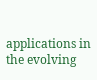applications in the evolving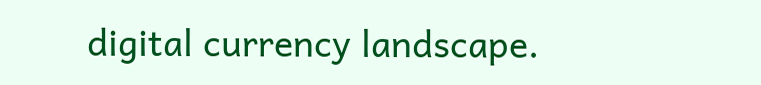digital currency landscape.